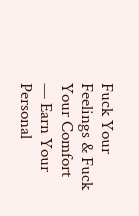Fuck Your Feelings & Fuck Your Comfort — Earn Your Personal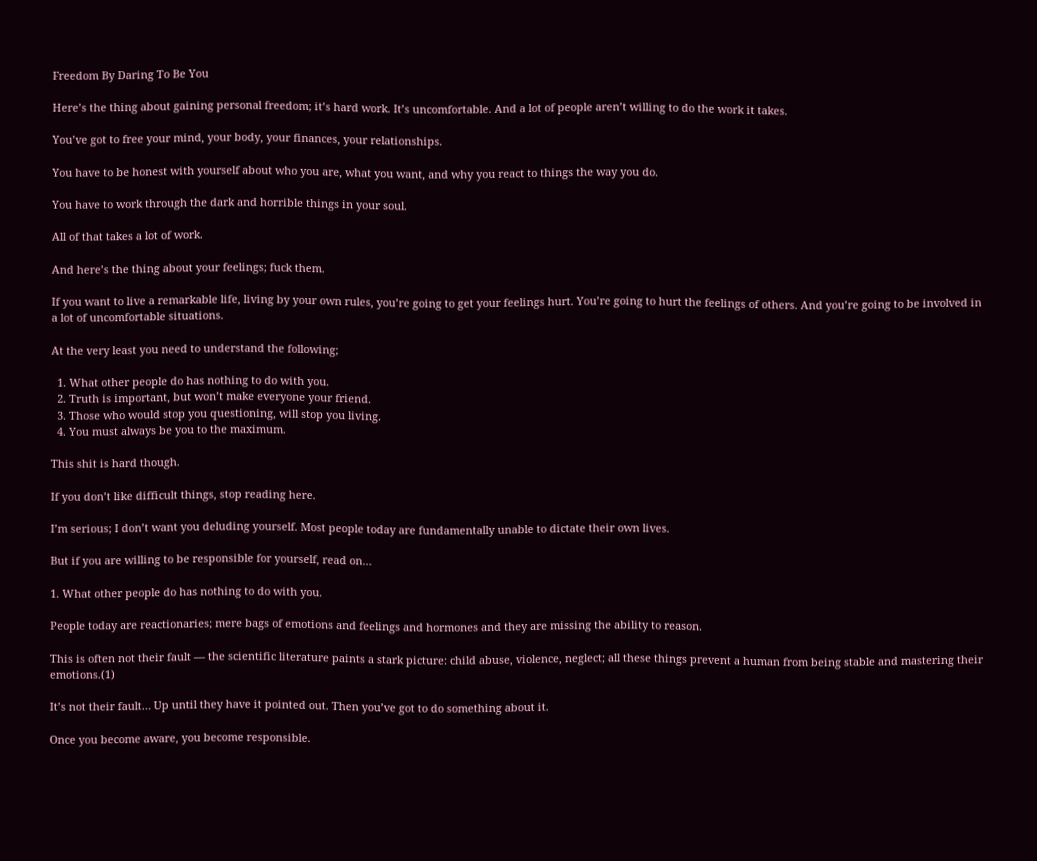Freedom By Daring To Be You

Here’s the thing about gaining personal freedom; it’s hard work. It’s uncomfortable. And a lot of people aren’t willing to do the work it takes.

You’ve got to free your mind, your body, your finances, your relationships.

You have to be honest with yourself about who you are, what you want, and why you react to things the way you do.

You have to work through the dark and horrible things in your soul.

All of that takes a lot of work.

And here’s the thing about your feelings; fuck them.

If you want to live a remarkable life, living by your own rules, you’re going to get your feelings hurt. You’re going to hurt the feelings of others. And you’re going to be involved in a lot of uncomfortable situations.

At the very least you need to understand the following;

  1. What other people do has nothing to do with you.
  2. Truth is important, but won’t make everyone your friend.
  3. Those who would stop you questioning, will stop you living.
  4. You must always be you to the maximum.

This shit is hard though.

If you don’t like difficult things, stop reading here.

I’m serious; I don’t want you deluding yourself. Most people today are fundamentally unable to dictate their own lives.

But if you are willing to be responsible for yourself, read on…

1. What other people do has nothing to do with you.

People today are reactionaries; mere bags of emotions and feelings and hormones and they are missing the ability to reason.

This is often not their fault — the scientific literature paints a stark picture: child abuse, violence, neglect; all these things prevent a human from being stable and mastering their emotions.(1)

It’s not their fault… Up until they have it pointed out. Then you’ve got to do something about it.

Once you become aware, you become responsible.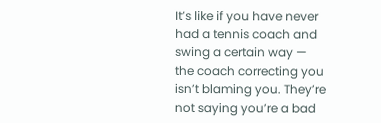It’s like if you have never had a tennis coach and swing a certain way — the coach correcting you isn’t blaming you. They’re not saying you’re a bad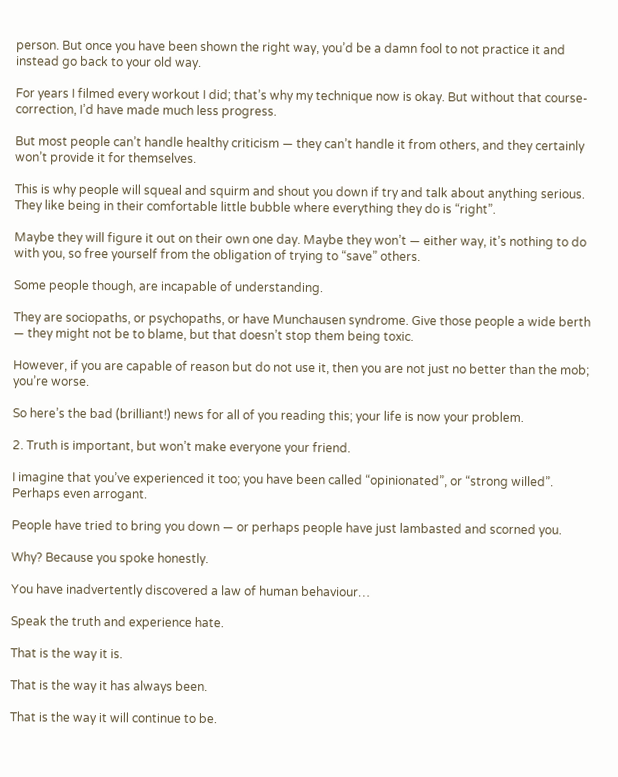person. But once you have been shown the right way, you’d be a damn fool to not practice it and instead go back to your old way.

For years I filmed every workout I did; that’s why my technique now is okay. But without that course-correction, I’d have made much less progress.

But most people can’t handle healthy criticism — they can’t handle it from others, and they certainly won’t provide it for themselves.

This is why people will squeal and squirm and shout you down if try and talk about anything serious. They like being in their comfortable little bubble where everything they do is “right”.

Maybe they will figure it out on their own one day. Maybe they won’t — either way, it’s nothing to do with you, so free yourself from the obligation of trying to “save” others.

Some people though, are incapable of understanding.

They are sociopaths, or psychopaths, or have Munchausen syndrome. Give those people a wide berth — they might not be to blame, but that doesn’t stop them being toxic.

However, if you are capable of reason but do not use it, then you are not just no better than the mob; you’re worse.

So here’s the bad (brilliant!) news for all of you reading this; your life is now your problem.

2. Truth is important, but won’t make everyone your friend.

I imagine that you’ve experienced it too; you have been called “opinionated”, or “strong willed”. Perhaps even arrogant.

People have tried to bring you down — or perhaps people have just lambasted and scorned you.

Why? Because you spoke honestly.

You have inadvertently discovered a law of human behaviour…

Speak the truth and experience hate.

That is the way it is.

That is the way it has always been.

That is the way it will continue to be.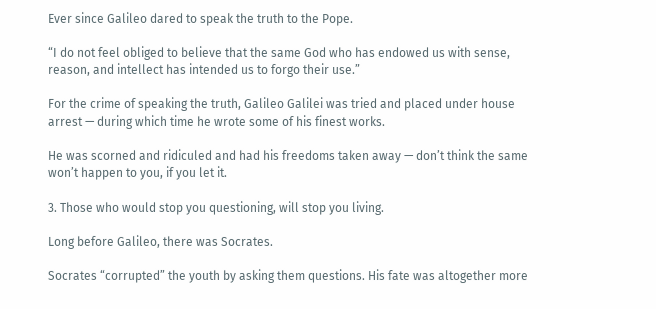Ever since Galileo dared to speak the truth to the Pope.

“I do not feel obliged to believe that the same God who has endowed us with sense, reason, and intellect has intended us to forgo their use.”

For the crime of speaking the truth, Galileo Galilei was tried and placed under house arrest — during which time he wrote some of his finest works.

He was scorned and ridiculed and had his freedoms taken away — don’t think the same won’t happen to you, if you let it.

3. Those who would stop you questioning, will stop you living.

Long before Galileo, there was Socrates.

Socrates “corrupted” the youth by asking them questions. His fate was altogether more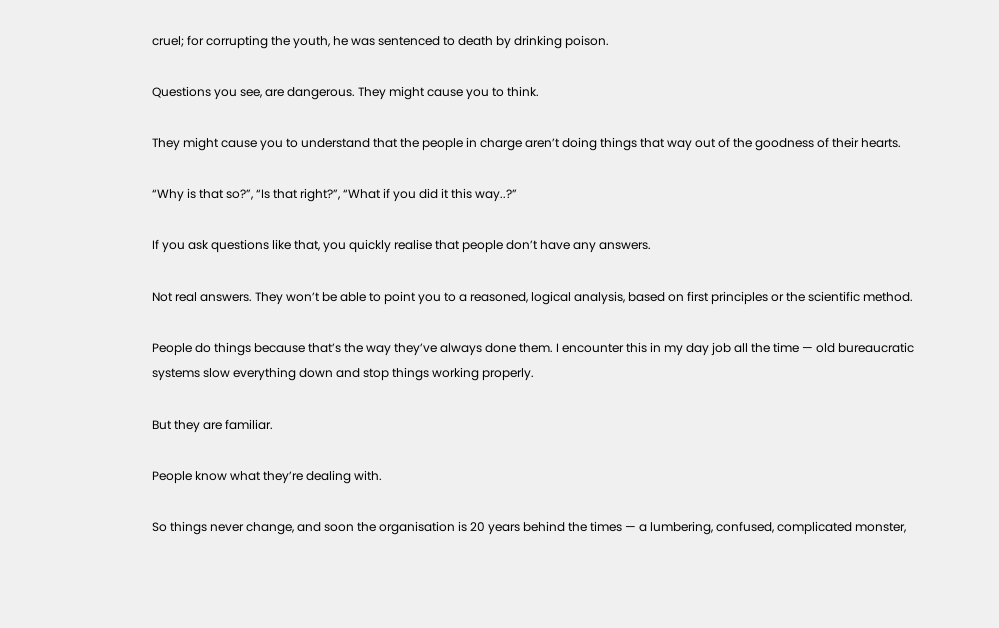cruel; for corrupting the youth, he was sentenced to death by drinking poison.

Questions you see, are dangerous. They might cause you to think.

They might cause you to understand that the people in charge aren’t doing things that way out of the goodness of their hearts.

“Why is that so?”, “Is that right?”, “What if you did it this way..?”

If you ask questions like that, you quickly realise that people don’t have any answers.

Not real answers. They won’t be able to point you to a reasoned, logical analysis, based on first principles or the scientific method.

People do things because that’s the way they’ve always done them. I encounter this in my day job all the time — old bureaucratic systems slow everything down and stop things working properly.

But they are familiar.

People know what they’re dealing with.

So things never change, and soon the organisation is 20 years behind the times — a lumbering, confused, complicated monster,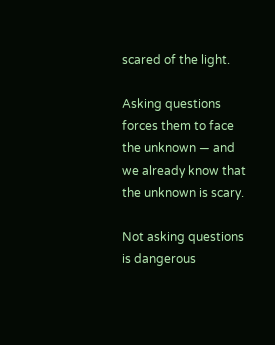scared of the light.

Asking questions forces them to face the unknown — and we already know that the unknown is scary.

Not asking questions is dangerous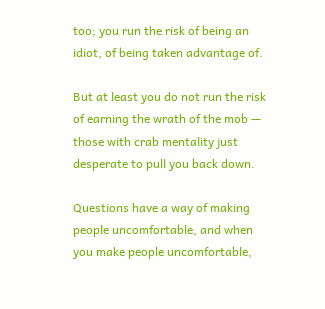too; you run the risk of being an idiot, of being taken advantage of.

But at least you do not run the risk of earning the wrath of the mob — those with crab mentality just desperate to pull you back down.

Questions have a way of making people uncomfortable, and when you make people uncomfortable,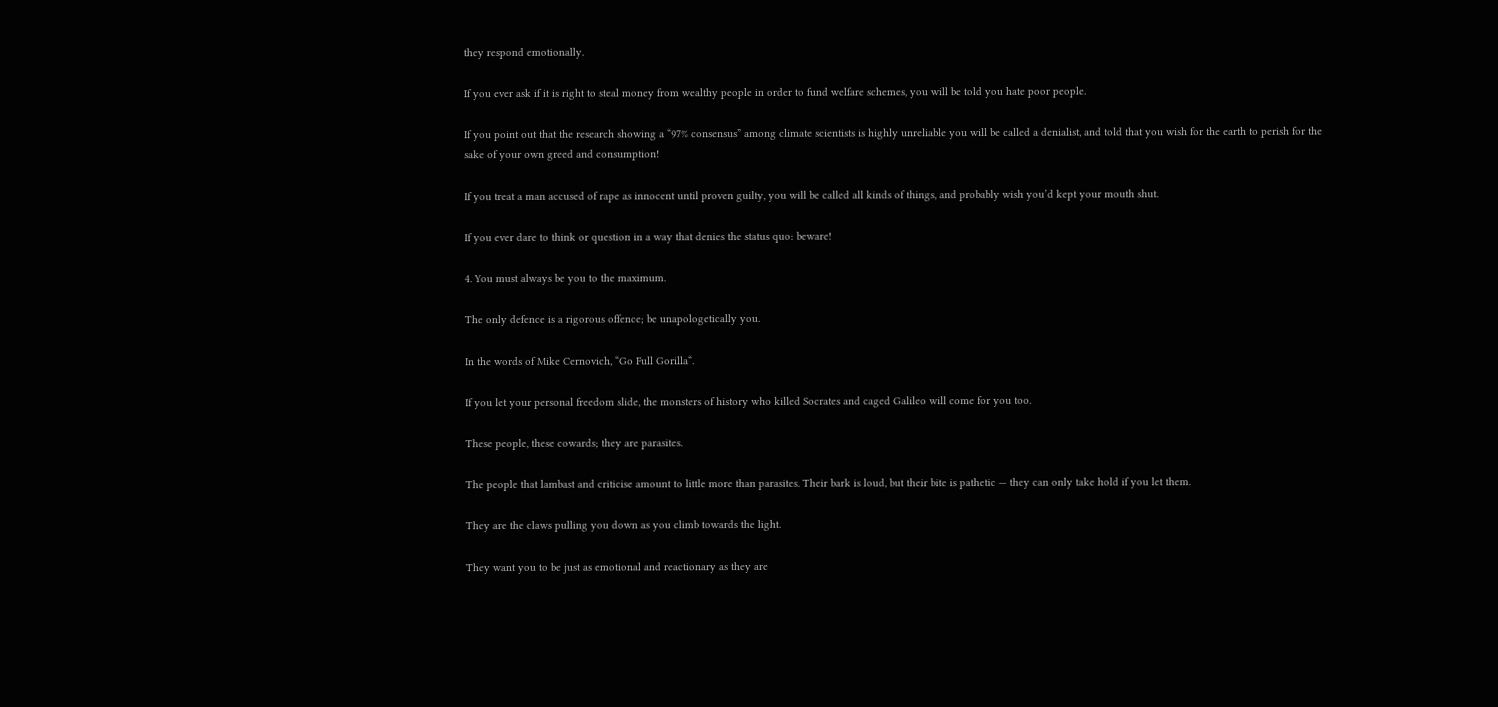they respond emotionally.

If you ever ask if it is right to steal money from wealthy people in order to fund welfare schemes, you will be told you hate poor people.

If you point out that the research showing a “97% consensus” among climate scientists is highly unreliable you will be called a denialist, and told that you wish for the earth to perish for the sake of your own greed and consumption!

If you treat a man accused of rape as innocent until proven guilty, you will be called all kinds of things, and probably wish you’d kept your mouth shut.

If you ever dare to think or question in a way that denies the status quo: beware!

4. You must always be you to the maximum.

The only defence is a rigorous offence; be unapologetically you.

In the words of Mike Cernovich, “Go Full Gorilla“.

If you let your personal freedom slide, the monsters of history who killed Socrates and caged Galileo will come for you too.

These people, these cowards; they are parasites.

The people that lambast and criticise amount to little more than parasites. Their bark is loud, but their bite is pathetic — they can only take hold if you let them.

They are the claws pulling you down as you climb towards the light.

They want you to be just as emotional and reactionary as they are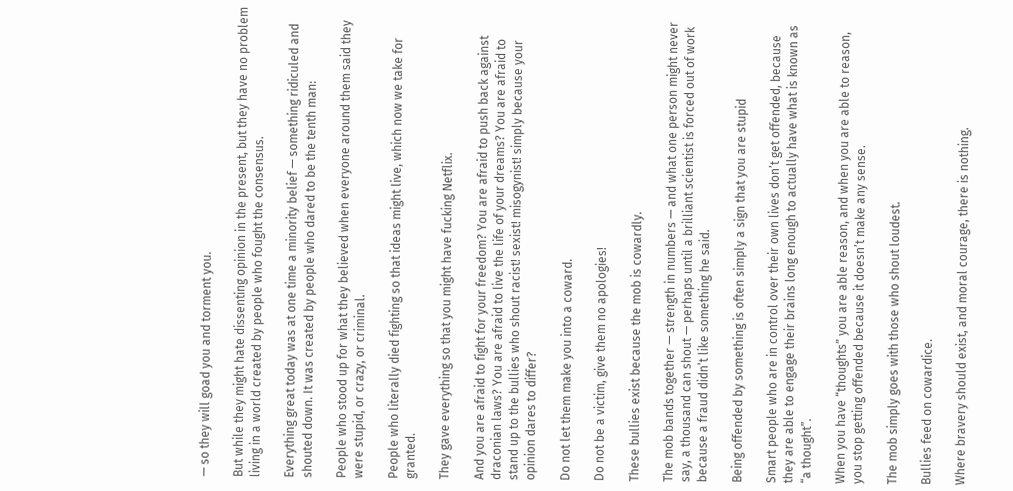— so they will goad you and torment you.

But while they might hate dissenting opinion in the present, but they have no problem living in a world created by people who fought the consensus.

Everything great today was at one time a minority belief — something ridiculed and shouted down. It was created by people who dared to be the tenth man:

People who stood up for what they believed when everyone around them said they were stupid, or crazy, or criminal.

People who literally died fighting so that ideas might live, which now we take for granted.

They gave everything so that you might have fucking Netflix.

And you are afraid to fight for your freedom? You are afraid to push back against draconian laws? You are afraid to live the life of your dreams? You are afraid to stand up to the bullies who shout racist! sexist! misogynist! simply because your opinion dares to differ?

Do not let them make you into a coward.

Do not be a victim, give them no apologies!

These bullies exist because the mob is cowardly.

The mob bands together — strength in numbers — and what one person might never say, a thousand can shout — perhaps until a brilliant scientist is forced out of work because a fraud didn’t like something he said.

Being offended by something is often simply a sign that you are stupid

Smart people who are in control over their own lives don’t get offended, because they are able to engage their brains long enough to actually have what is known as “a thought”.

When you have “thoughts” you are able reason, and when you are able to reason, you stop getting offended because it doesn’t make any sense.

The mob simply goes with those who shout loudest.

Bullies feed on cowardice.

Where bravery should exist, and moral courage, there is nothing.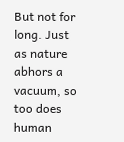But not for long. Just as nature abhors a vacuum, so too does human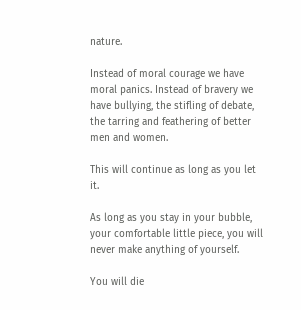nature.

Instead of moral courage we have moral panics. Instead of bravery we have bullying, the stifling of debate, the tarring and feathering of better men and women.

This will continue as long as you let it.

As long as you stay in your bubble, your comfortable little piece, you will never make anything of yourself.

You will die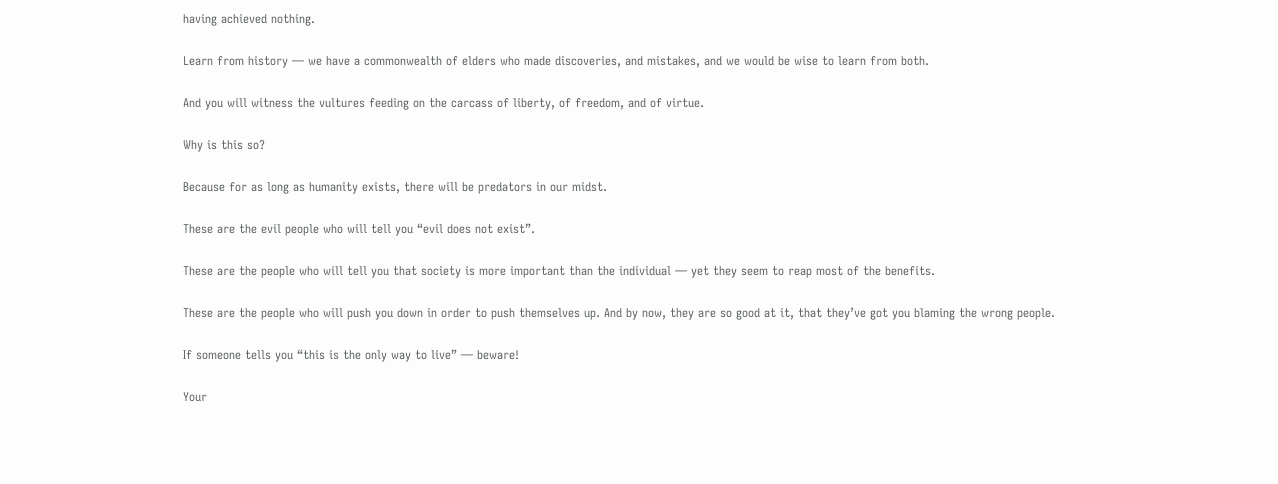having achieved nothing.

Learn from history — we have a commonwealth of elders who made discoveries, and mistakes, and we would be wise to learn from both.

And you will witness the vultures feeding on the carcass of liberty, of freedom, and of virtue.

Why is this so?

Because for as long as humanity exists, there will be predators in our midst.

These are the evil people who will tell you “evil does not exist”.

These are the people who will tell you that society is more important than the individual — yet they seem to reap most of the benefits.

These are the people who will push you down in order to push themselves up. And by now, they are so good at it, that they’ve got you blaming the wrong people.

If someone tells you “this is the only way to live” — beware!

Your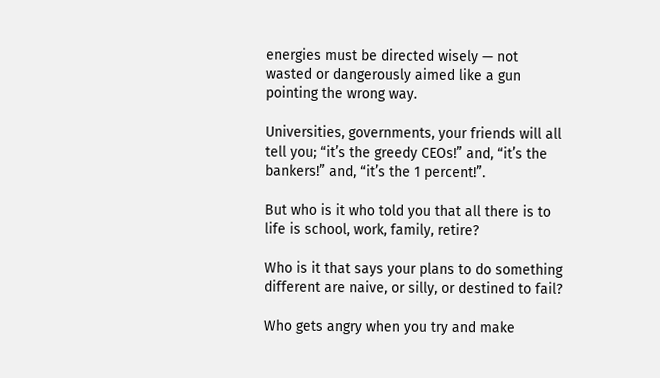energies must be directed wisely — not wasted or dangerously aimed like a gun pointing the wrong way.

Universities, governments, your friends will all tell you; “it’s the greedy CEOs!” and, “it’s the bankers!” and, “it’s the 1 percent!”.

But who is it who told you that all there is to life is school, work, family, retire?

Who is it that says your plans to do something different are naive, or silly, or destined to fail?

Who gets angry when you try and make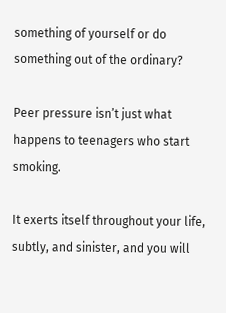something of yourself or do something out of the ordinary?

Peer pressure isn’t just what happens to teenagers who start smoking.

It exerts itself throughout your life, subtly, and sinister, and you will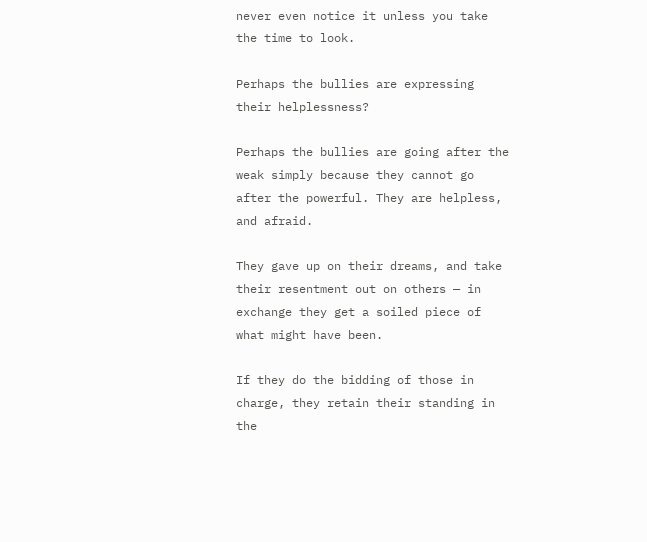never even notice it unless you take the time to look.

Perhaps the bullies are expressing their helplessness?

Perhaps the bullies are going after the weak simply because they cannot go after the powerful. They are helpless, and afraid.

They gave up on their dreams, and take their resentment out on others — in exchange they get a soiled piece of what might have been.

If they do the bidding of those in charge, they retain their standing in the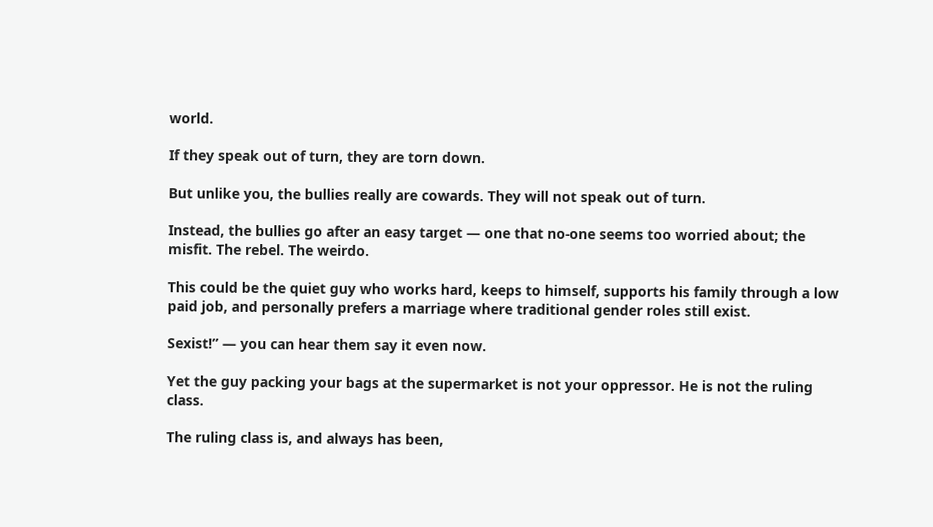world.

If they speak out of turn, they are torn down.

But unlike you, the bullies really are cowards. They will not speak out of turn.

Instead, the bullies go after an easy target — one that no-one seems too worried about; the misfit. The rebel. The weirdo.

This could be the quiet guy who works hard, keeps to himself, supports his family through a low paid job, and personally prefers a marriage where traditional gender roles still exist.

Sexist!” — you can hear them say it even now.

Yet the guy packing your bags at the supermarket is not your oppressor. He is not the ruling class.

The ruling class is, and always has been,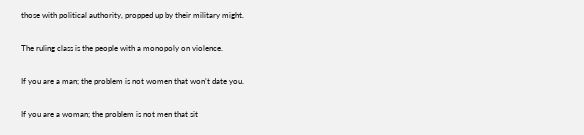those with political authority, propped up by their military might.

The ruling class is the people with a monopoly on violence.

If you are a man; the problem is not women that won’t date you.

If you are a woman; the problem is not men that sit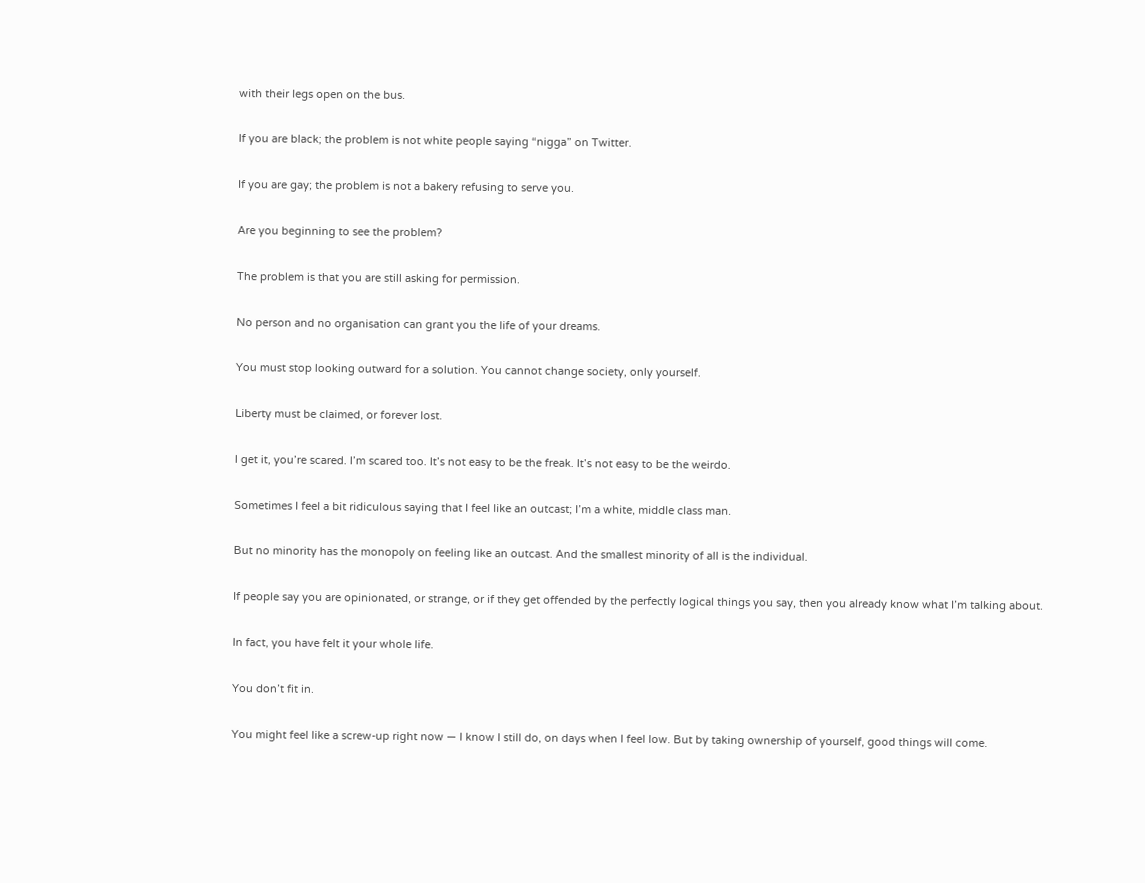with their legs open on the bus.

If you are black; the problem is not white people saying “nigga” on Twitter.

If you are gay; the problem is not a bakery refusing to serve you.

Are you beginning to see the problem?

The problem is that you are still asking for permission.

No person and no organisation can grant you the life of your dreams.

You must stop looking outward for a solution. You cannot change society, only yourself.

Liberty must be claimed, or forever lost.

I get it, you’re scared. I’m scared too. It’s not easy to be the freak. It’s not easy to be the weirdo.

Sometimes I feel a bit ridiculous saying that I feel like an outcast; I’m a white, middle class man.

But no minority has the monopoly on feeling like an outcast. And the smallest minority of all is the individual.

If people say you are opinionated, or strange, or if they get offended by the perfectly logical things you say, then you already know what I’m talking about.

In fact, you have felt it your whole life.

You don’t fit in.

You might feel like a screw-up right now — I know I still do, on days when I feel low. But by taking ownership of yourself, good things will come.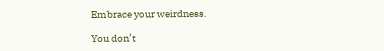Embrace your weirdness.

You don’t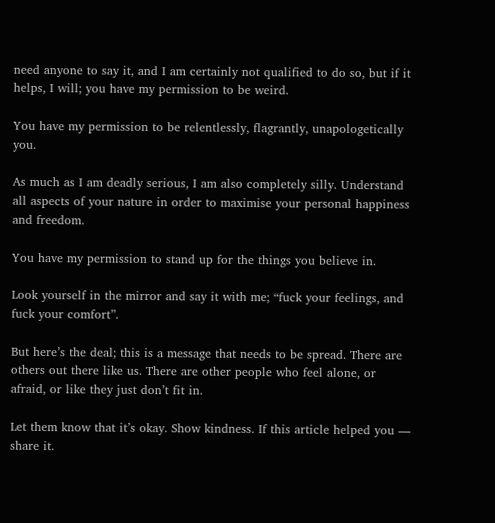need anyone to say it, and I am certainly not qualified to do so, but if it helps, I will; you have my permission to be weird.

You have my permission to be relentlessly, flagrantly, unapologetically you.

As much as I am deadly serious, I am also completely silly. Understand all aspects of your nature in order to maximise your personal happiness and freedom.

You have my permission to stand up for the things you believe in.

Look yourself in the mirror and say it with me; “fuck your feelings, and fuck your comfort”.

But here’s the deal; this is a message that needs to be spread. There are others out there like us. There are other people who feel alone, or afraid, or like they just don’t fit in.

Let them know that it’s okay. Show kindness. If this article helped you — share it.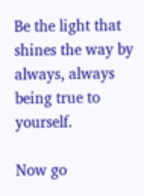Be the light that shines the way by always, always being true to yourself.

Now go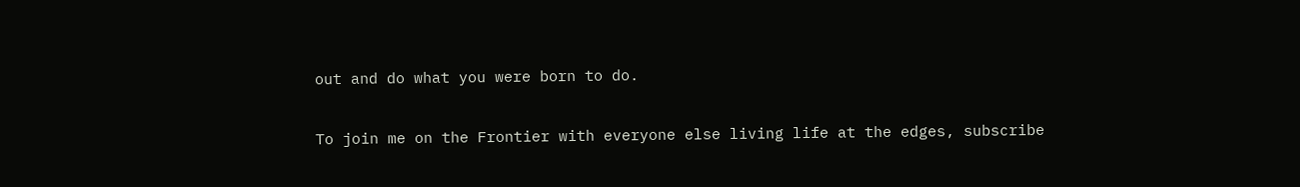out and do what you were born to do.

To join me on the Frontier with everyone else living life at the edges, subscribe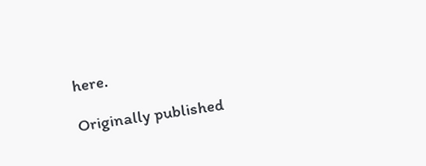here.

Originally published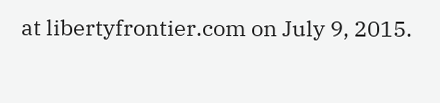at libertyfrontier.com on July 9, 2015.